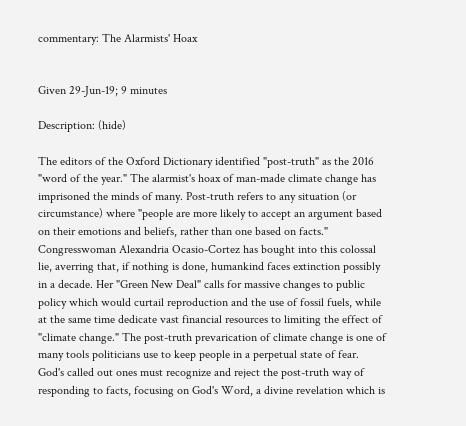commentary: The Alarmists' Hoax


Given 29-Jun-19; 9 minutes

Description: (hide)

The editors of the Oxford Dictionary identified "post-truth" as the 2016 "word of the year." The alarmist's hoax of man-made climate change has imprisoned the minds of many. Post-truth refers to any situation (or circumstance) where "people are more likely to accept an argument based on their emotions and beliefs, rather than one based on facts." Congresswoman Alexandria Ocasio-Cortez has bought into this colossal lie, averring that, if nothing is done, humankind faces extinction possibly in a decade. Her "Green New Deal" calls for massive changes to public policy which would curtail reproduction and the use of fossil fuels, while at the same time dedicate vast financial resources to limiting the effect of "climate change." The post-truth prevarication of climate change is one of many tools politicians use to keep people in a perpetual state of fear. God's called out ones must recognize and reject the post-truth way of responding to facts, focusing on God's Word, a divine revelation which is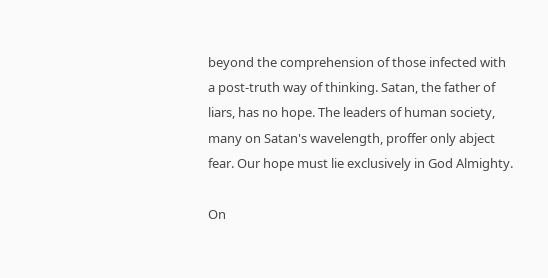beyond the comprehension of those infected with a post-truth way of thinking. Satan, the father of liars, has no hope. The leaders of human society, many on Satan's wavelength, proffer only abject fear. Our hope must lie exclusively in God Almighty.

On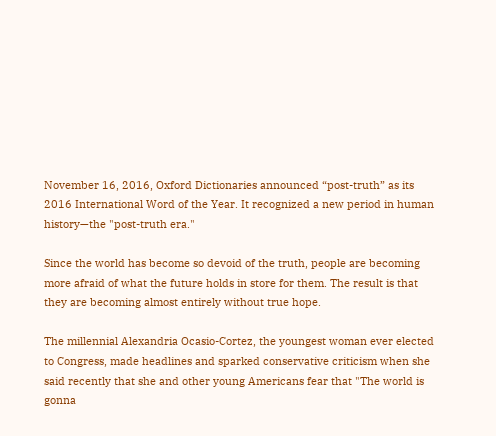November 16, 2016, Oxford Dictionaries announced “post-truth” as its 2016 International Word of the Year. It recognized a new period in human history—the "post-truth era."

Since the world has become so devoid of the truth, people are becoming more afraid of what the future holds in store for them. The result is that they are becoming almost entirely without true hope.

The millennial Alexandria Ocasio-Cortez, the youngest woman ever elected to Congress, made headlines and sparked conservative criticism when she said recently that she and other young Americans fear that "The world is gonna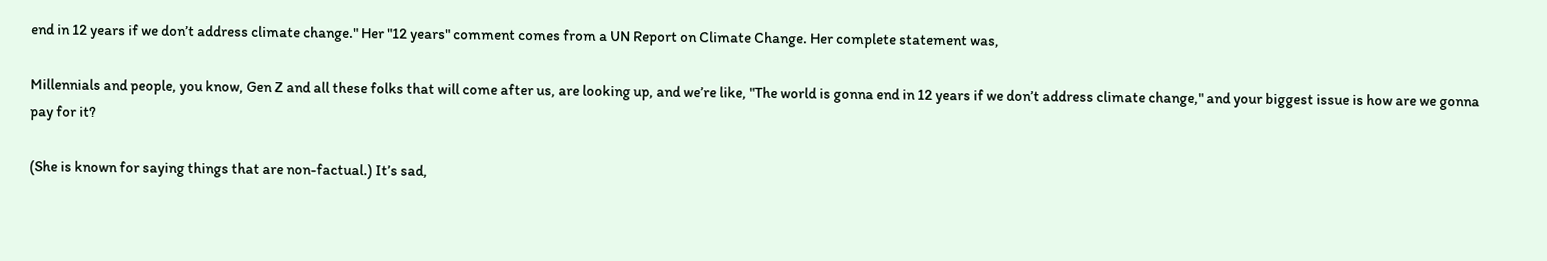end in 12 years if we don’t address climate change." Her "12 years" comment comes from a UN Report on Climate Change. Her complete statement was,

Millennials and people, you know, Gen Z and all these folks that will come after us, are looking up, and we’re like, "The world is gonna end in 12 years if we don’t address climate change," and your biggest issue is how are we gonna pay for it?

(She is known for saying things that are non-factual.) It’s sad,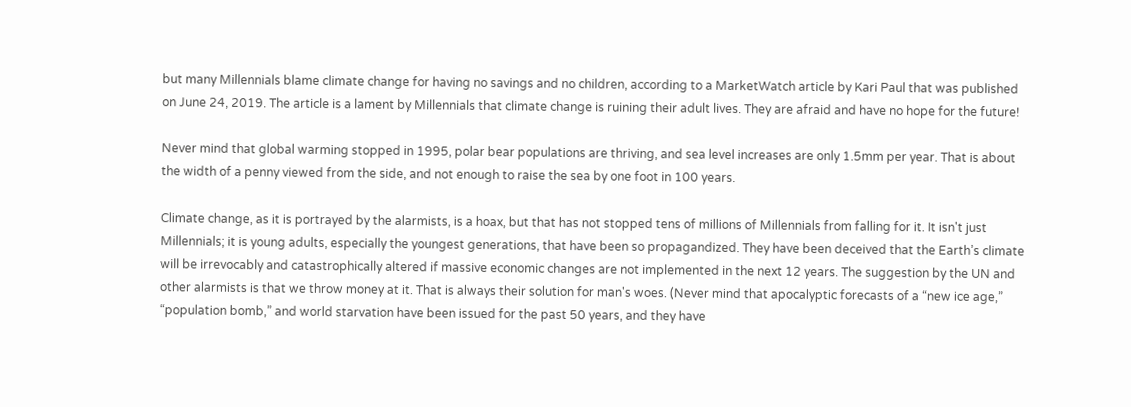but many Millennials blame climate change for having no savings and no children, according to a MarketWatch article by Kari Paul that was published on June 24, 2019. The article is a lament by Millennials that climate change is ruining their adult lives. They are afraid and have no hope for the future!

Never mind that global warming stopped in 1995, polar bear populations are thriving, and sea level increases are only 1.5mm per year. That is about the width of a penny viewed from the side, and not enough to raise the sea by one foot in 100 years.

Climate change, as it is portrayed by the alarmists, is a hoax, but that has not stopped tens of millions of Millennials from falling for it. It isn't just Millennials; it is young adults, especially the youngest generations, that have been so propagandized. They have been deceived that the Earth’s climate will be irrevocably and catastrophically altered if massive economic changes are not implemented in the next 12 years. The suggestion by the UN and other alarmists is that we throw money at it. That is always their solution for man's woes. (Never mind that apocalyptic forecasts of a “new ice age,” “population bomb,” and world starvation have been issued for the past 50 years, and they have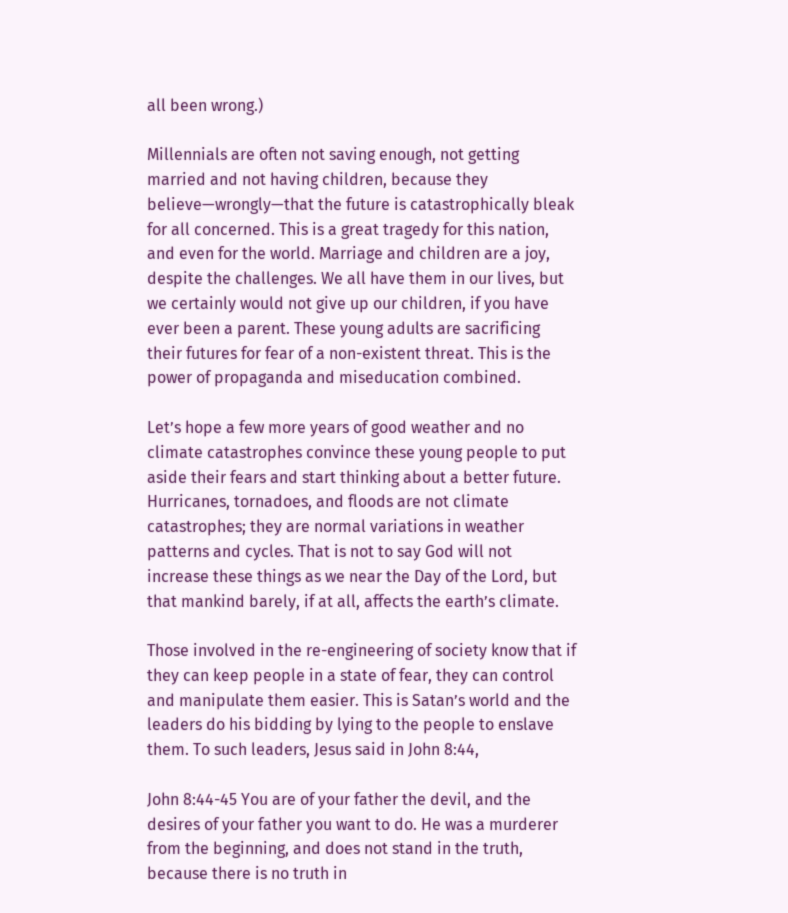all been wrong.)

Millennials are often not saving enough, not getting married and not having children, because they believe—wrongly—that the future is catastrophically bleak for all concerned. This is a great tragedy for this nation, and even for the world. Marriage and children are a joy, despite the challenges. We all have them in our lives, but we certainly would not give up our children, if you have ever been a parent. These young adults are sacrificing their futures for fear of a non-existent threat. This is the power of propaganda and miseducation combined.

Let’s hope a few more years of good weather and no climate catastrophes convince these young people to put aside their fears and start thinking about a better future. Hurricanes, tornadoes, and floods are not climate catastrophes; they are normal variations in weather patterns and cycles. That is not to say God will not increase these things as we near the Day of the Lord, but that mankind barely, if at all, affects the earth’s climate.

Those involved in the re-engineering of society know that if they can keep people in a state of fear, they can control and manipulate them easier. This is Satan’s world and the leaders do his bidding by lying to the people to enslave them. To such leaders, Jesus said in John 8:44,

John 8:44-45 You are of your father the devil, and the desires of your father you want to do. He was a murderer from the beginning, and does not stand in the truth, because there is no truth in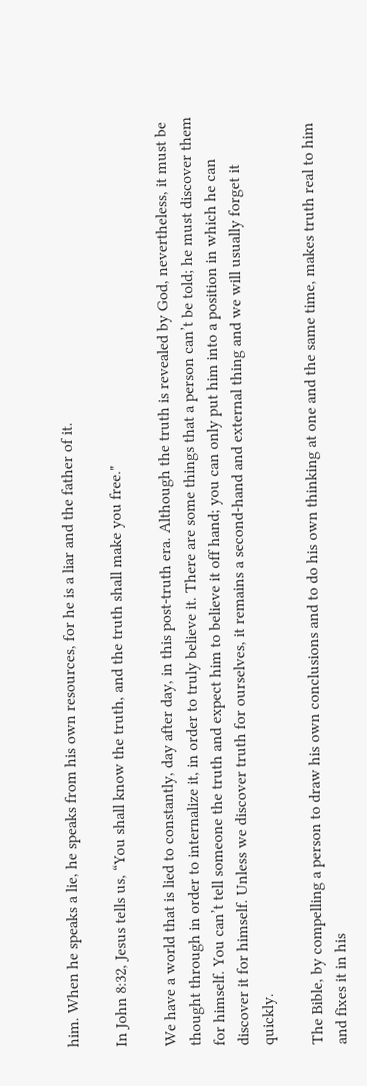him. When he speaks a lie, he speaks from his own resources, for he is a liar and the father of it.

In John 8:32, Jesus tells us, “You shall know the truth, and the truth shall make you free."

We have a world that is lied to constantly, day after day, in this post-truth era. Although the truth is revealed by God, nevertheless, it must be thought through in order to internalize it, in order to truly believe it. There are some things that a person can’t be told; he must discover them for himself. You can’t tell someone the truth and expect him to believe it off hand; you can only put him into a position in which he can discover it for himself. Unless we discover truth for ourselves, it remains a second-hand and external thing and we will usually forget it quickly.

The Bible, by compelling a person to draw his own conclusions and to do his own thinking at one and the same time, makes truth real to him and fixes it in his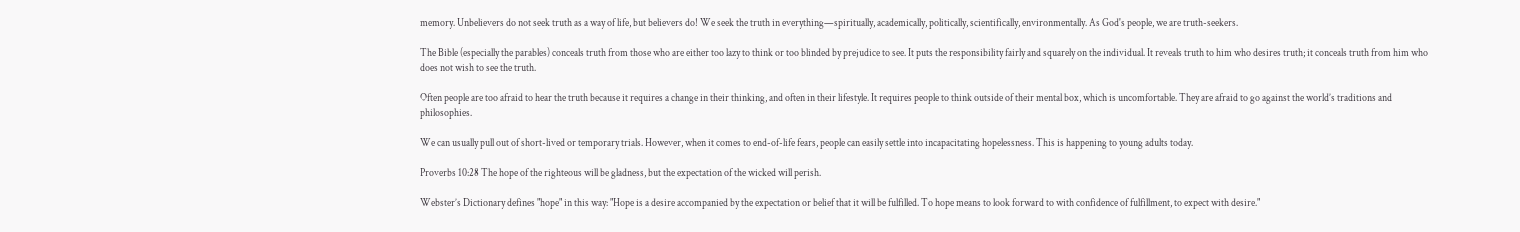memory. Unbelievers do not seek truth as a way of life, but believers do! We seek the truth in everything—spiritually, academically, politically, scientifically, environmentally. As God's people, we are truth-seekers.

The Bible (especially the parables) conceals truth from those who are either too lazy to think or too blinded by prejudice to see. It puts the responsibility fairly and squarely on the individual. It reveals truth to him who desires truth; it conceals truth from him who does not wish to see the truth.

Often people are too afraid to hear the truth because it requires a change in their thinking, and often in their lifestyle. It requires people to think outside of their mental box, which is uncomfortable. They are afraid to go against the world’s traditions and philosophies.

We can usually pull out of short-lived or temporary trials. However, when it comes to end-of-life fears, people can easily settle into incapacitating hopelessness. This is happening to young adults today.

Proverbs 10:28 The hope of the righteous will be gladness, but the expectation of the wicked will perish.

Webster’s Dictionary defines "hope" in this way: "Hope is a desire accompanied by the expectation or belief that it will be fulfilled. To hope means to look forward to with confidence of fulfillment, to expect with desire."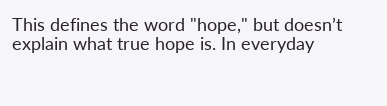This defines the word "hope," but doesn’t explain what true hope is. In everyday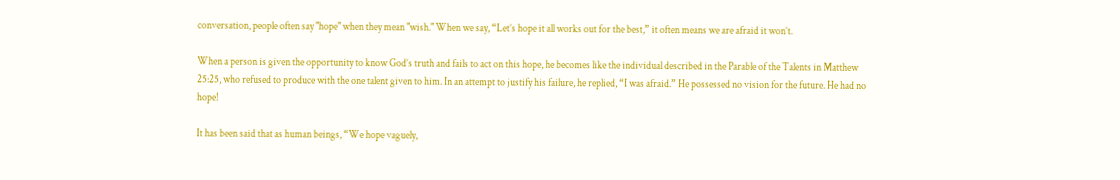conversation, people often say "hope" when they mean "wish." When we say, “Let’s hope it all works out for the best,” it often means we are afraid it won’t.

When a person is given the opportunity to know God’s truth and fails to act on this hope, he becomes like the individual described in the Parable of the Talents in Matthew 25:25, who refused to produce with the one talent given to him. In an attempt to justify his failure, he replied, “I was afraid.” He possessed no vision for the future. He had no hope!

It has been said that as human beings, “We hope vaguely,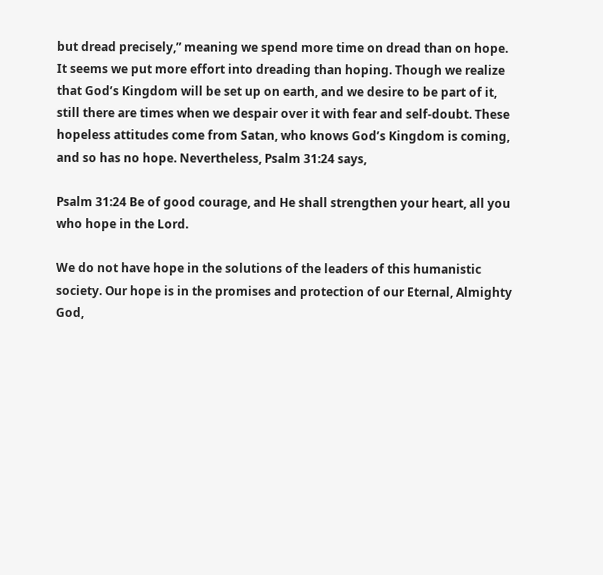but dread precisely,” meaning we spend more time on dread than on hope. It seems we put more effort into dreading than hoping. Though we realize that God’s Kingdom will be set up on earth, and we desire to be part of it, still there are times when we despair over it with fear and self-doubt. These hopeless attitudes come from Satan, who knows God’s Kingdom is coming, and so has no hope. Nevertheless, Psalm 31:24 says,

Psalm 31:24 Be of good courage, and He shall strengthen your heart, all you who hope in the Lord.

We do not have hope in the solutions of the leaders of this humanistic society. Our hope is in the promises and protection of our Eternal, Almighty God,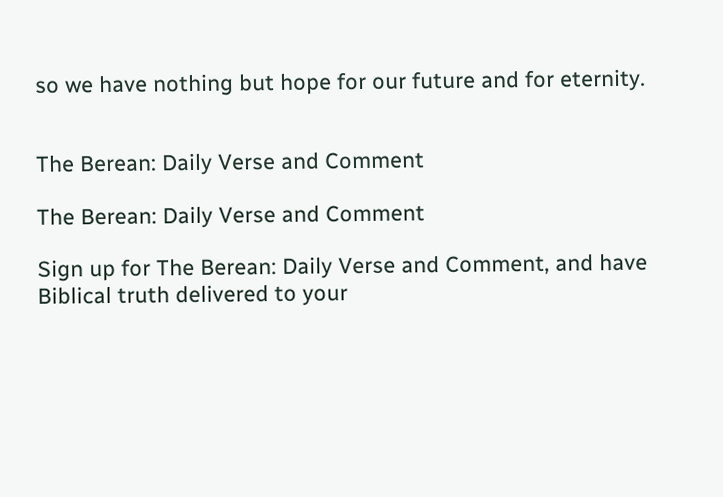so we have nothing but hope for our future and for eternity.


The Berean: Daily Verse and Comment

The Berean: Daily Verse and Comment

Sign up for The Berean: Daily Verse and Comment, and have Biblical truth delivered to your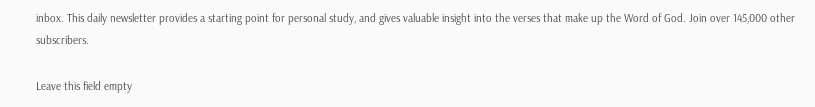inbox. This daily newsletter provides a starting point for personal study, and gives valuable insight into the verses that make up the Word of God. Join over 145,000 other subscribers.

Leave this field empty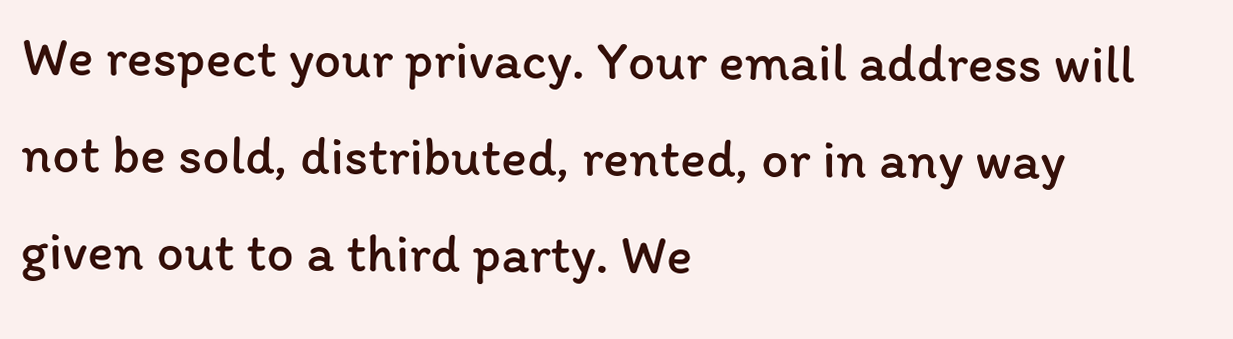We respect your privacy. Your email address will not be sold, distributed, rented, or in any way given out to a third party. We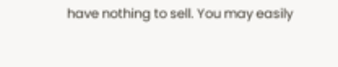have nothing to sell. You may easily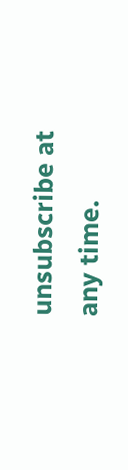unsubscribe at any time.